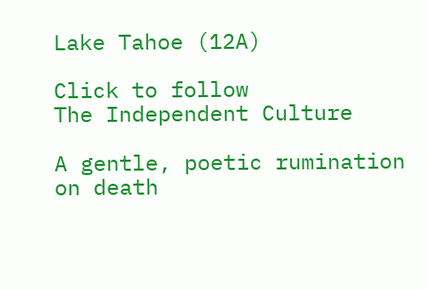Lake Tahoe (12A)

Click to follow
The Independent Culture

A gentle, poetic rumination on death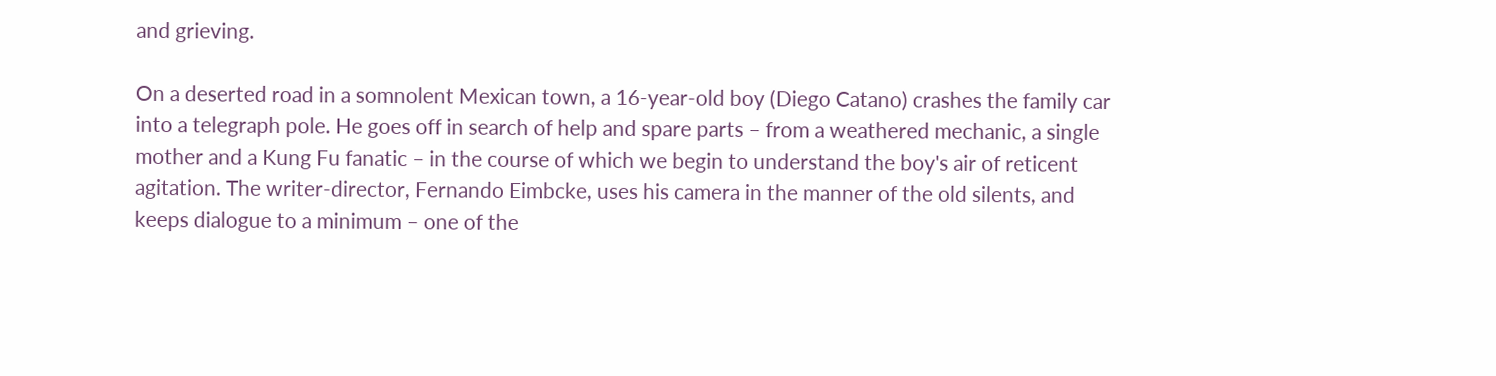and grieving.

On a deserted road in a somnolent Mexican town, a 16-year-old boy (Diego Catano) crashes the family car into a telegraph pole. He goes off in search of help and spare parts – from a weathered mechanic, a single mother and a Kung Fu fanatic – in the course of which we begin to understand the boy's air of reticent agitation. The writer-director, Fernando Eimbcke, uses his camera in the manner of the old silents, and keeps dialogue to a minimum – one of the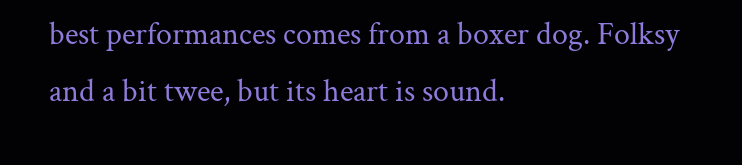best performances comes from a boxer dog. Folksy and a bit twee, but its heart is sound.